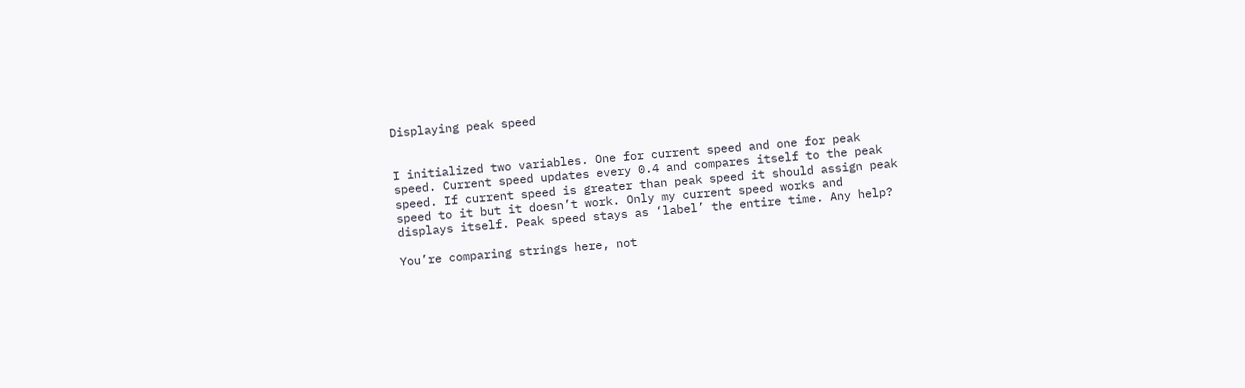Displaying peak speed


I initialized two variables. One for current speed and one for peak speed. Current speed updates every 0.4 and compares itself to the peak speed. If current speed is greater than peak speed it should assign peak speed to it but it doesn’t work. Only my current speed works and displays itself. Peak speed stays as ‘label’ the entire time. Any help?

You’re comparing strings here, not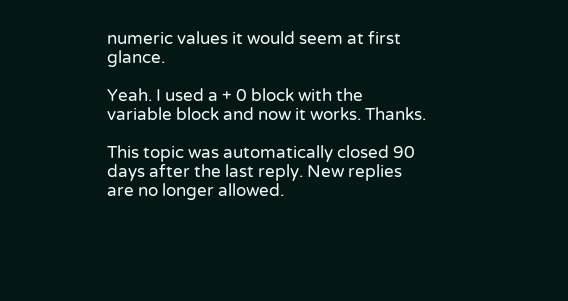numeric values it would seem at first glance.

Yeah. I used a + 0 block with the variable block and now it works. Thanks.

This topic was automatically closed 90 days after the last reply. New replies are no longer allowed.